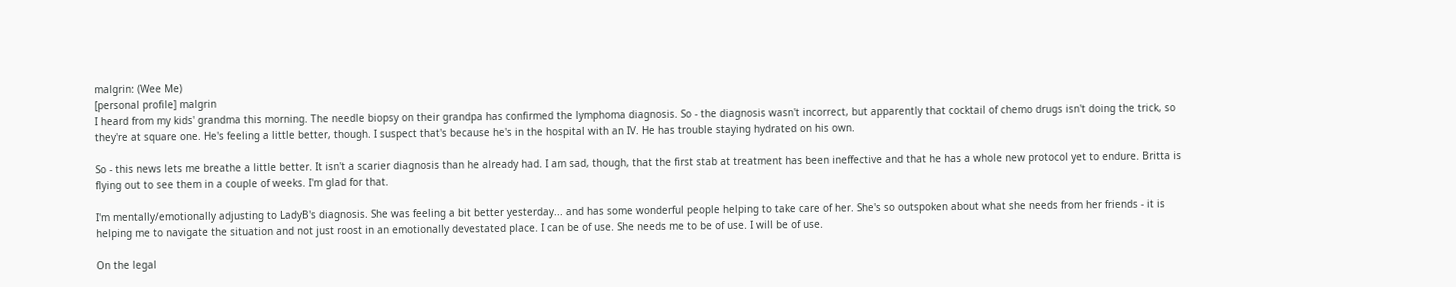malgrin: (Wee Me)
[personal profile] malgrin
I heard from my kids' grandma this morning. The needle biopsy on their grandpa has confirmed the lymphoma diagnosis. So - the diagnosis wasn't incorrect, but apparently that cocktail of chemo drugs isn't doing the trick, so they're at square one. He's feeling a little better, though. I suspect that's because he's in the hospital with an IV. He has trouble staying hydrated on his own.

So - this news lets me breathe a little better. It isn't a scarier diagnosis than he already had. I am sad, though, that the first stab at treatment has been ineffective and that he has a whole new protocol yet to endure. Britta is flying out to see them in a couple of weeks. I'm glad for that.

I'm mentally/emotionally adjusting to LadyB's diagnosis. She was feeling a bit better yesterday... and has some wonderful people helping to take care of her. She's so outspoken about what she needs from her friends - it is helping me to navigate the situation and not just roost in an emotionally devestated place. I can be of use. She needs me to be of use. I will be of use.

On the legal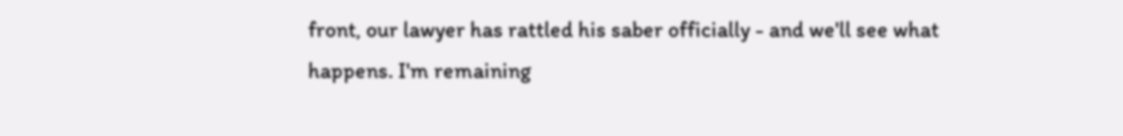front, our lawyer has rattled his saber officially - and we'll see what happens. I'm remaining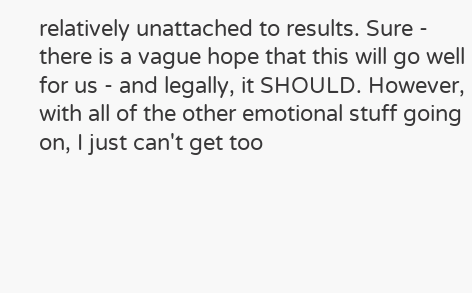relatively unattached to results. Sure - there is a vague hope that this will go well for us - and legally, it SHOULD. However, with all of the other emotional stuff going on, I just can't get too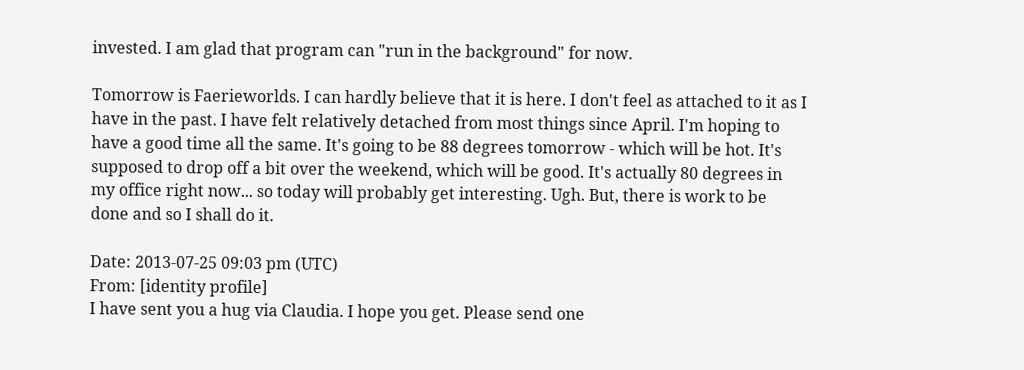invested. I am glad that program can "run in the background" for now.

Tomorrow is Faerieworlds. I can hardly believe that it is here. I don't feel as attached to it as I have in the past. I have felt relatively detached from most things since April. I'm hoping to have a good time all the same. It's going to be 88 degrees tomorrow - which will be hot. It's supposed to drop off a bit over the weekend, which will be good. It's actually 80 degrees in my office right now... so today will probably get interesting. Ugh. But, there is work to be done and so I shall do it.

Date: 2013-07-25 09:03 pm (UTC)
From: [identity profile]
I have sent you a hug via Claudia. I hope you get. Please send one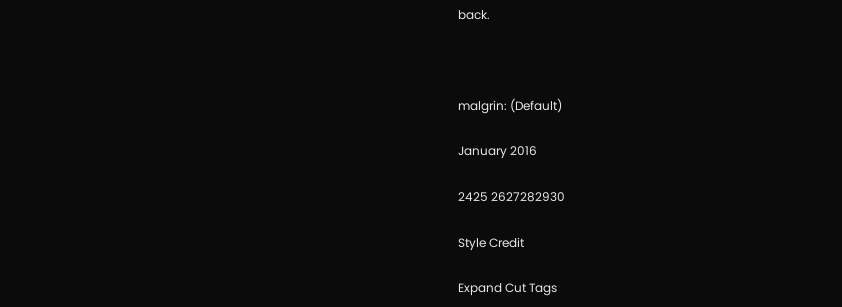back.



malgrin: (Default)

January 2016

2425 2627282930

Style Credit

Expand Cut Tags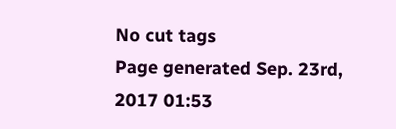No cut tags
Page generated Sep. 23rd, 2017 01:53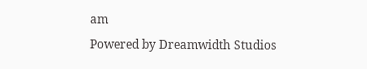am
Powered by Dreamwidth Studios